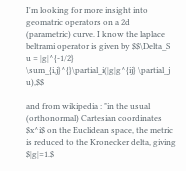I'm looking for more insight into geomatric operators on a 2d (parametric) curve. I know the laplace beltrami operator is given by $$\Delta_S u = |g|^{-1/2} \sum_{i,j}^{}\partial_i(|g|g^{ij} \partial_j u),$$

and from wikipedia : "in the usual (orthonormal) Cartesian coordinates $x^i$ on the Euclidean space, the metric is reduced to the Kronecker delta, giving $|g|=1.$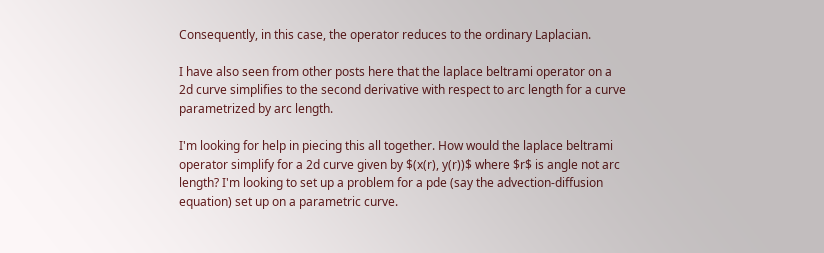Consequently, in this case, the operator reduces to the ordinary Laplacian.

I have also seen from other posts here that the laplace beltrami operator on a 2d curve simplifies to the second derivative with respect to arc length for a curve parametrized by arc length.

I'm looking for help in piecing this all together. How would the laplace beltrami operator simplify for a 2d curve given by $(x(r), y(r))$ where $r$ is angle not arc length? I'm looking to set up a problem for a pde (say the advection-diffusion equation) set up on a parametric curve.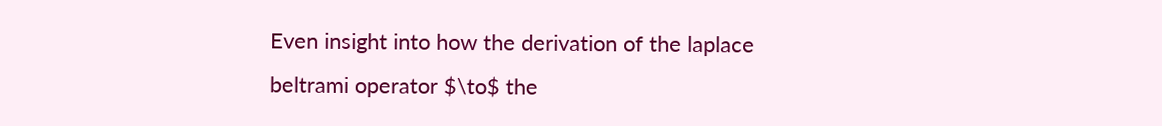Even insight into how the derivation of the laplace beltrami operator $\to$ the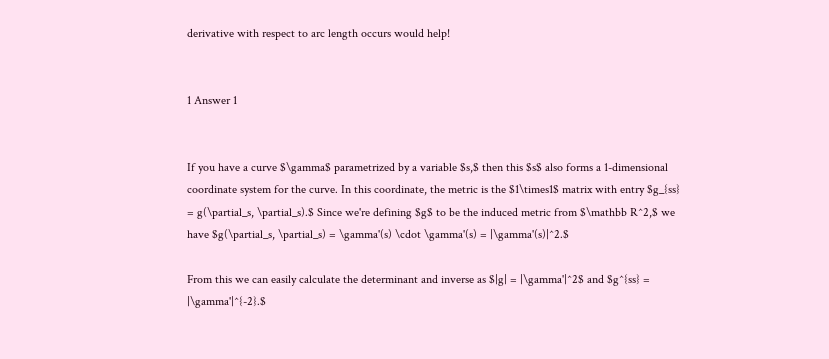derivative with respect to arc length occurs would help!


1 Answer 1


If you have a curve $\gamma$ parametrized by a variable $s,$ then this $s$ also forms a 1-dimensional coordinate system for the curve. In this coordinate, the metric is the $1\times1$ matrix with entry $g_{ss} = g(\partial_s, \partial_s).$ Since we're defining $g$ to be the induced metric from $\mathbb R^2,$ we have $g(\partial_s, \partial_s) = \gamma'(s) \cdot \gamma'(s) = |\gamma'(s)|^2.$

From this we can easily calculate the determinant and inverse as $|g| = |\gamma'|^2$ and $g^{ss} = |\gamma'|^{-2}.$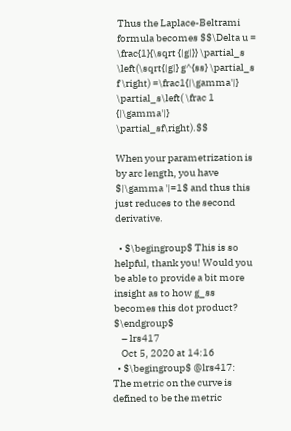Thus the Laplace-Beltrami formula becomes $$\Delta u = \frac{1}{\sqrt {|g|}} \partial_s \left(\sqrt{|g|} g^{ss} \partial_s f \right) =\frac1{|\gamma'|} \partial_s\left( \frac 1 {|\gamma'|} \partial_sf\right).$$

When your parametrization is by arc length, you have $|\gamma '|=1$ and thus this just reduces to the second derivative.

  • $\begingroup$ This is so helpful, thank you! Would you be able to provide a bit more insight as to how g_ss becomes this dot product? $\endgroup$
    – lrs417
    Oct 5, 2020 at 14:16
  • $\begingroup$ @lrs417: The metric on the curve is defined to be the metric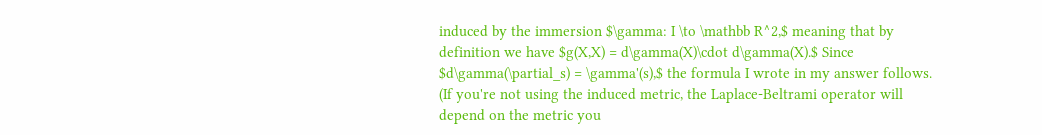induced by the immersion $\gamma: I \to \mathbb R^2,$ meaning that by definition we have $g(X,X) = d\gamma(X)\cdot d\gamma(X).$ Since $d\gamma(\partial_s) = \gamma'(s),$ the formula I wrote in my answer follows. (If you're not using the induced metric, the Laplace-Beltrami operator will depend on the metric you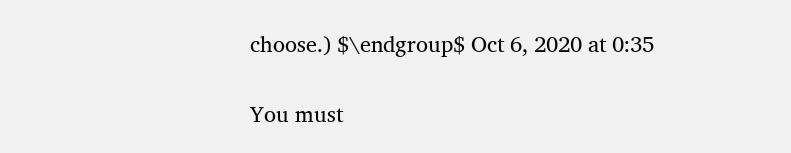choose.) $\endgroup$ Oct 6, 2020 at 0:35

You must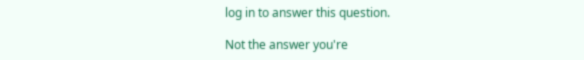log in to answer this question.

Not the answer you're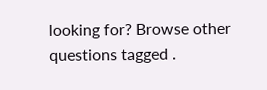looking for? Browse other questions tagged .